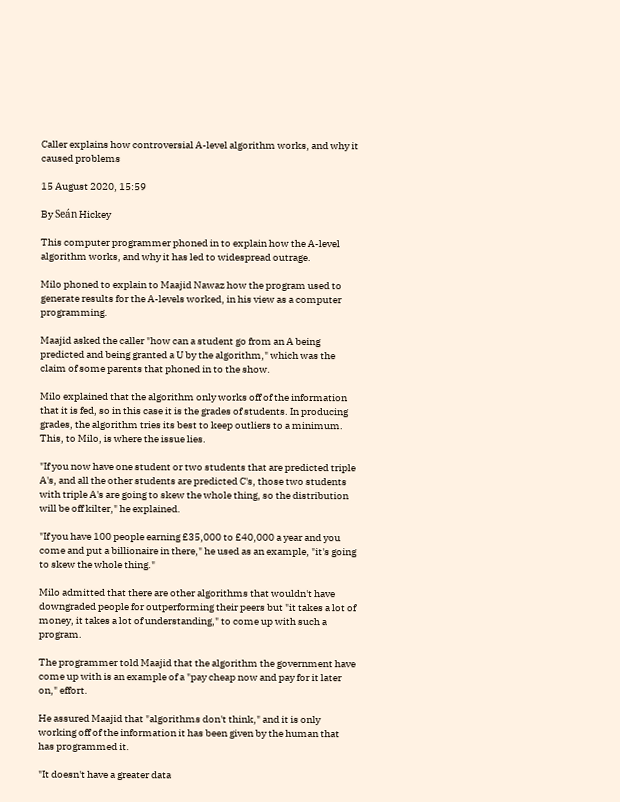Caller explains how controversial A-level algorithm works, and why it caused problems

15 August 2020, 15:59

By Seán Hickey

This computer programmer phoned in to explain how the A-level algorithm works, and why it has led to widespread outrage.

Milo phoned to explain to Maajid Nawaz how the program used to generate results for the A-levels worked, in his view as a computer programming.

Maajid asked the caller "how can a student go from an A being predicted and being granted a U by the algorithm," which was the claim of some parents that phoned in to the show.

Milo explained that the algorithm only works off of the information that it is fed, so in this case it is the grades of students. In producing grades, the algorithm tries its best to keep outliers to a minimum. This, to Milo, is where the issue lies.

"If you now have one student or two students that are predicted triple A's, and all the other students are predicted C's, those two students with triple A's are going to skew the whole thing, so the distribution will be off kilter," he explained.

"If you have 100 people earning £35,000 to £40,000 a year and you come and put a billionaire in there," he used as an example, "it's going to skew the whole thing."

Milo admitted that there are other algorithms that wouldn't have downgraded people for outperforming their peers but "it takes a lot of money, it takes a lot of understanding," to come up with such a program.

The programmer told Maajid that the algorithm the government have come up with is an example of a "pay cheap now and pay for it later on," effort.

He assured Maajid that "algorithms don't think," and it is only working off of the information it has been given by the human that has programmed it.

"It doesn't have a greater data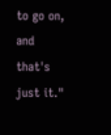to go on, and that's just it."